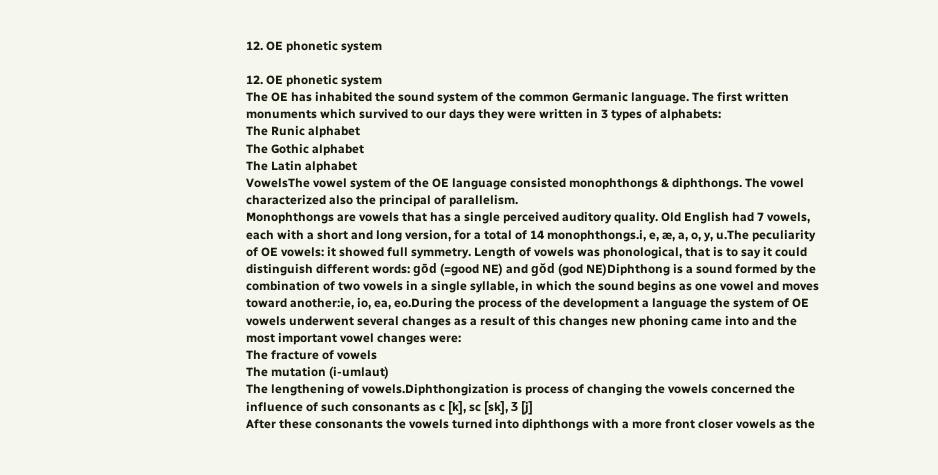12. OE phonetic system

12. OE phonetic system
The OE has inhabited the sound system of the common Germanic language. The first written monuments which survived to our days they were written in 3 types of alphabets:
The Runic alphabet
The Gothic alphabet
The Latin alphabet
VowelsThe vowel system of the OE language consisted monophthongs & diphthongs. The vowel characterized also the principal of parallelism.
Monophthongs are vowels that has a single perceived auditory quality. Old English had 7 vowels, each with a short and long version, for a total of 14 monophthongs.i, e, æ, a, o, y, u.The peculiarity of OE vowels: it showed full symmetry. Length of vowels was phonological, that is to say it could distinguish different words: gōd (=good NE) and gŏd (god NE)Diphthong is a sound formed by the combination of two vowels in a single syllable, in which the sound begins as one vowel and moves toward another:ie, io, ea, eo.During the process of the development a language the system of OE vowels underwent several changes as a result of this changes new phoning came into and the most important vowel changes were:
The fracture of vowels
The mutation (i-umlaut)
The lengthening of vowels.Diphthongization is process of changing the vowels concerned the influence of such consonants as c [k], sc [sk], Ʒ [j]
After these consonants the vowels turned into diphthongs with a more front closer vowels as the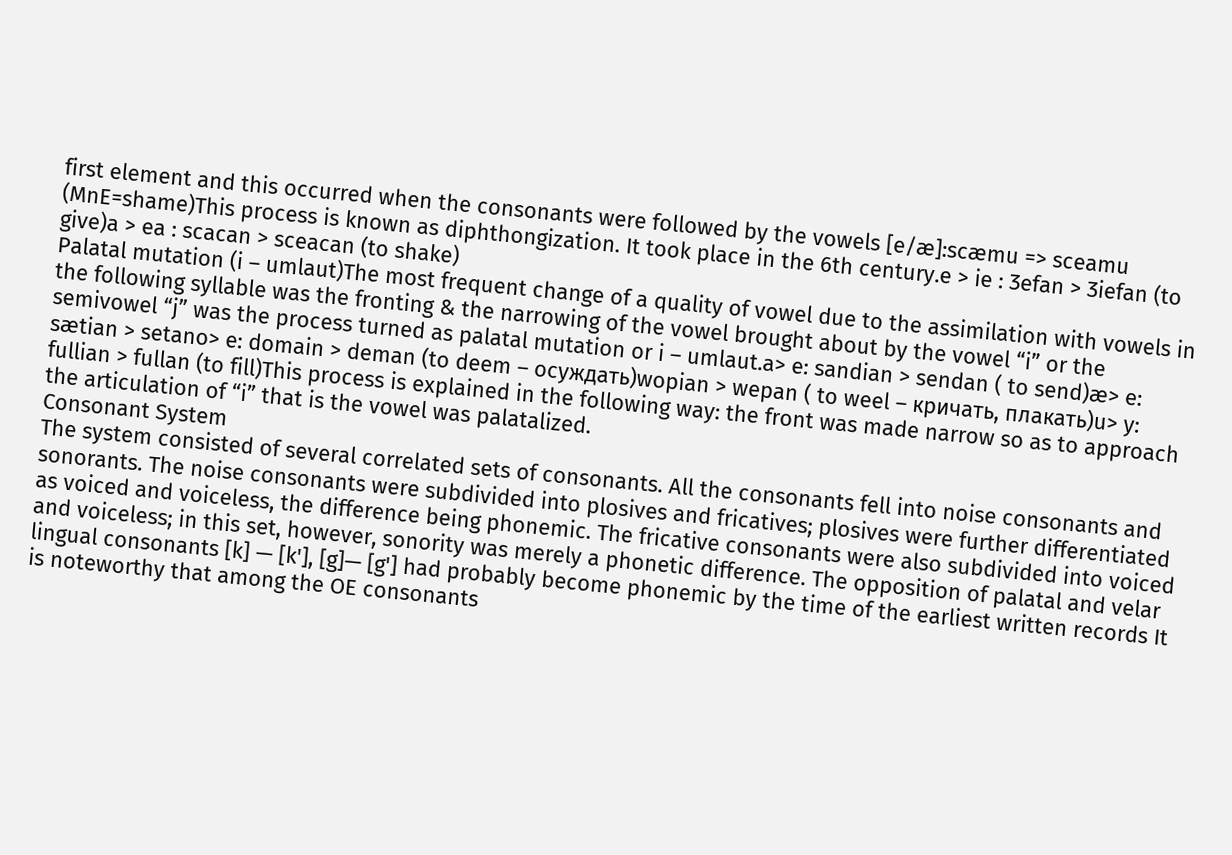first element and this occurred when the consonants were followed by the vowels [e/æ]:scæmu => sceamu (MnE=shame)This process is known as diphthongization. It took place in the 6th century.e > ie : Ʒefan > Ʒiefan (to give)a > ea : scacan > sceacan (to shake)
Palatal mutation (i – umlaut)The most frequent change of a quality of vowel due to the assimilation with vowels in the following syllable was the fronting & the narrowing of the vowel brought about by the vowel “i” or the semivowel “j” was the process turned as palatal mutation or i – umlaut.a> e: sandian > sendan ( to send)æ> e: sætian > setano> e: domain > deman (to deem – осуждать)wopian > wepan ( to weel – кричать, плакать)u> y: fullian > fullan (to fill)This process is explained in the following way: the front was made narrow so as to approach the articulation of “i” that is the vowel was palatalized.
Consonant System
The system consisted of several correlated sets of consonants. All the consonants fell into noise consonants and sonorants. The noise consonants were subdivided into plosives and fricatives; plosives were further differentiated as voiced and voiceless, the difference being phonemic. The fricative consonants were also subdivided into voiced and voiceless; in this set, however, sonority was merely a phonetic difference. The opposition of palatal and velar lingual consonants [k] — [k'], [g]— [g'] had probably become phonemic by the time of the earliest written records It is noteworthy that among the OE consonants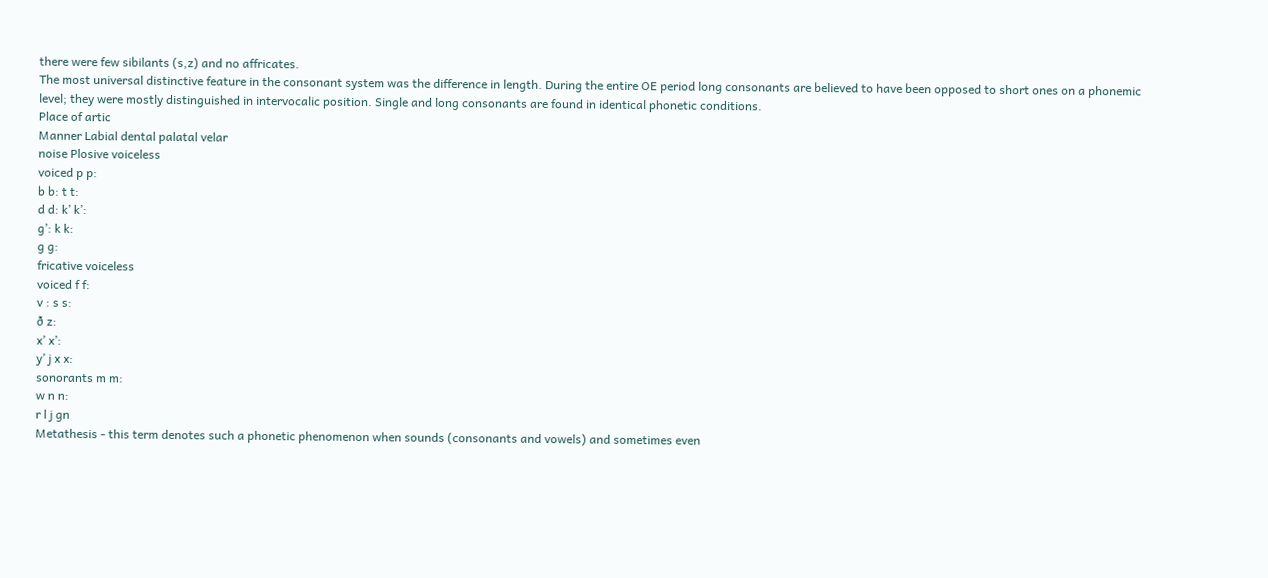there were few sibilants (s,z) and no affricates.
The most universal distinctive feature in the consonant system was the difference in length. During the entire OE period long consonants are believed to have been opposed to short ones on a phonemic level; they were mostly distinguished in intervocalic position. Single and long consonants are found in identical phonetic conditions.
Place of artic
Manner Labial dental palatal velar
noise Plosive voiceless
voiced p p:
b b: t t:
d d: k’ k’:
g’: k k:
g g:
fricative voiceless
voiced f f:
v : s s:
ð z:
x’ x’:
y’ j x x:
sonorants m m:
w n n:
r l j gn
Metathesis - this term denotes such a phonetic phenomenon when sounds (consonants and vowels) and sometimes even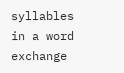syllables in a word exchange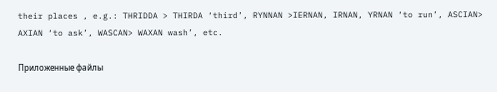their places , e.g.: THRIDDA > THIRDA ‘third’, RYNNAN >IERNAN, IRNAN, YRNAN ‘to run’, ASCIAN> AXIAN ‘to ask’, WASCAN> WAXAN wash’, etc.

Приложенные файлы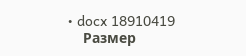• docx 18910419
    Размер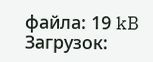файла: 19 kB Загрузок: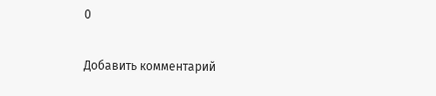0

Добавить комментарий